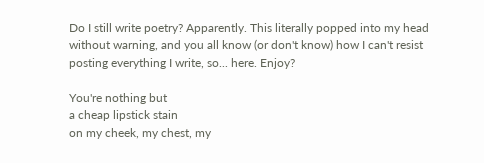Do I still write poetry? Apparently. This literally popped into my head without warning, and you all know (or don't know) how I can't resist posting everything I write, so... here. Enjoy?

You're nothing but
a cheap lipstick stain
on my cheek, my chest, my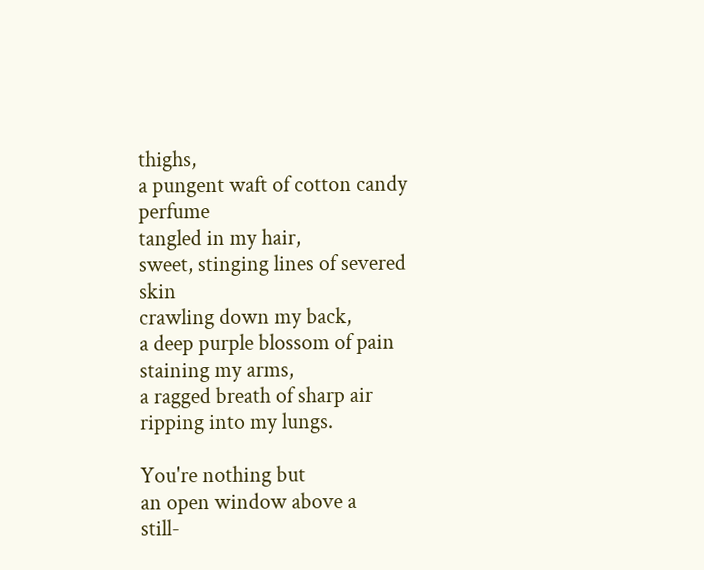thighs,
a pungent waft of cotton candy perfume
tangled in my hair,
sweet, stinging lines of severed skin
crawling down my back,
a deep purple blossom of pain
staining my arms,
a ragged breath of sharp air
ripping into my lungs.

You're nothing but
an open window above a
still-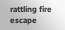rattling fire escape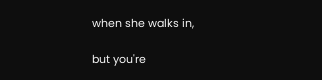when she walks in,

but you're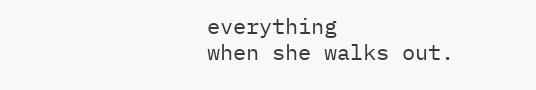everything
when she walks out.